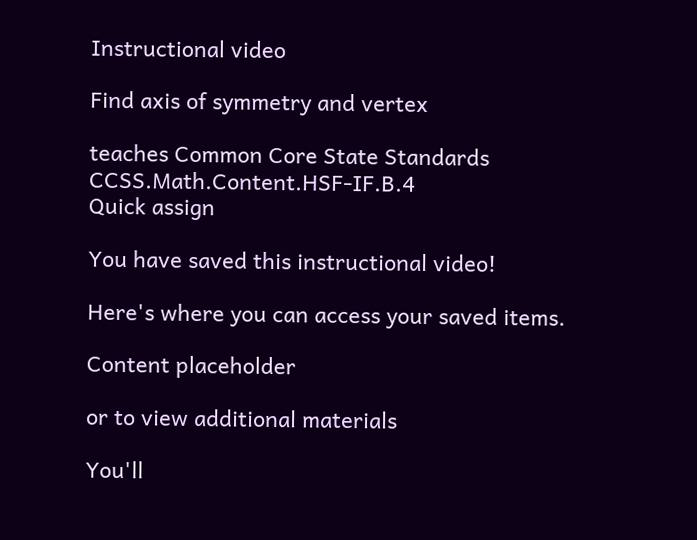Instructional video

Find axis of symmetry and vertex

teaches Common Core State Standards CCSS.Math.Content.HSF-IF.B.4
Quick assign

You have saved this instructional video!

Here's where you can access your saved items.

Content placeholder

or to view additional materials

You'll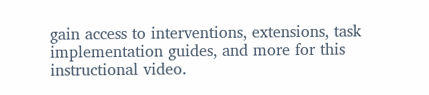gain access to interventions, extensions, task implementation guides, and more for this instructional video.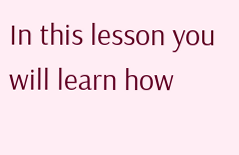In this lesson you will learn how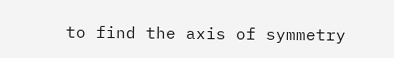to find the axis of symmetry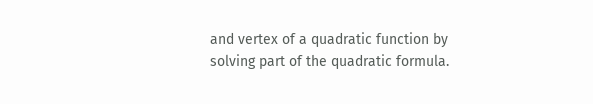and vertex of a quadratic function by solving part of the quadratic formula.